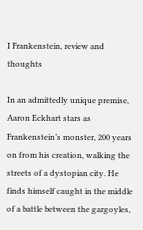I Frankenstein, review and thoughts

In an admittedly unique premise, Aaron Eckhart stars as Frankenstein’s monster, 200 years on from his creation, walking the streets of a dystopian city. He finds himself caught in the middle of a battle between the gargoyles,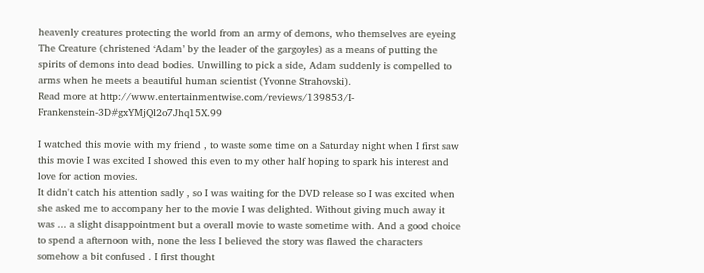heavenly creatures protecting the world from an army of demons, who themselves are eyeing The Creature (christened ‘Adam’ by the leader of the gargoyles) as a means of putting the spirits of demons into dead bodies. Unwilling to pick a side, Adam suddenly is compelled to arms when he meets a beautiful human scientist (Yvonne Strahovski).
Read more at http://www.entertainmentwise.com/reviews/139853/I-Frankenstein-3D#gxYMjQl2o7Jhq15X.99

I watched this movie with my friend , to waste some time on a Saturday night when I first saw this movie I was excited I showed this even to my other half hoping to spark his interest and love for action movies.
It didn't catch his attention sadly , so I was waiting for the DVD release so I was excited when she asked me to accompany her to the movie I was delighted. Without giving much away it was ... a slight disappointment but a overall movie to waste sometime with. And a good choice to spend a afternoon with, none the less I believed the story was flawed the characters somehow a bit confused . I first thought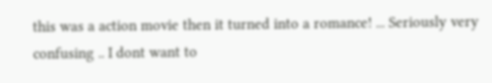this was a action movie then it turned into a romance! ... Seriously very confusing .. I dont want to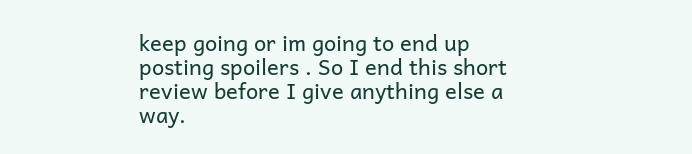keep going or im going to end up posting spoilers . So I end this short review before I give anything else a way.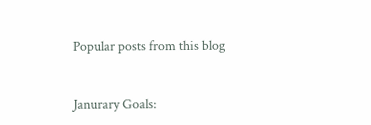Popular posts from this blog


Janurary Goals: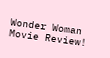Wonder Woman Movie Review!